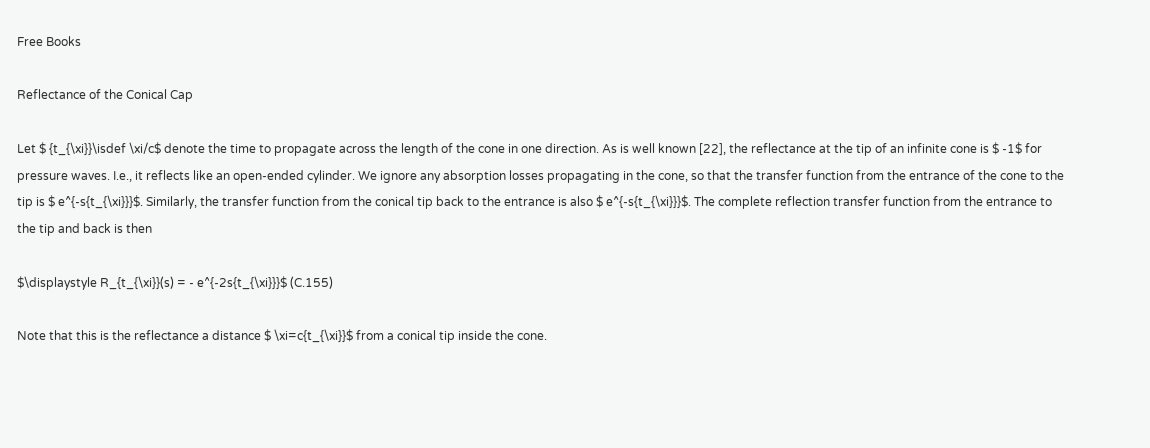Free Books

Reflectance of the Conical Cap

Let $ {t_{\xi}}\isdef \xi/c$ denote the time to propagate across the length of the cone in one direction. As is well known [22], the reflectance at the tip of an infinite cone is $ -1$ for pressure waves. I.e., it reflects like an open-ended cylinder. We ignore any absorption losses propagating in the cone, so that the transfer function from the entrance of the cone to the tip is $ e^{-s{t_{\xi}}}$. Similarly, the transfer function from the conical tip back to the entrance is also $ e^{-s{t_{\xi}}}$. The complete reflection transfer function from the entrance to the tip and back is then

$\displaystyle R_{t_{\xi}}(s) = - e^{-2s{t_{\xi}}}$ (C.155)

Note that this is the reflectance a distance $ \xi=c{t_{\xi}}$ from a conical tip inside the cone.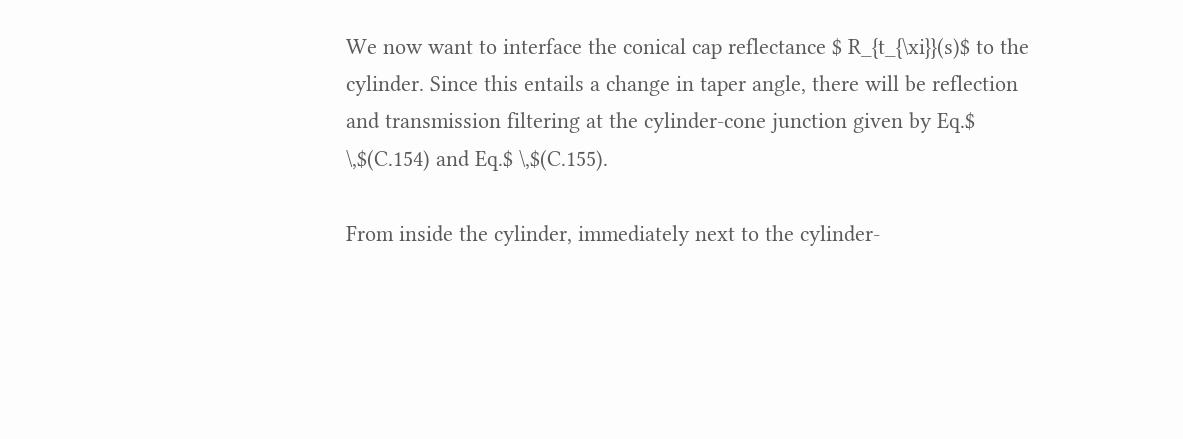We now want to interface the conical cap reflectance $ R_{t_{\xi}}(s)$ to the cylinder. Since this entails a change in taper angle, there will be reflection and transmission filtering at the cylinder-cone junction given by Eq.$ \,$(C.154) and Eq.$ \,$(C.155).

From inside the cylinder, immediately next to the cylinder-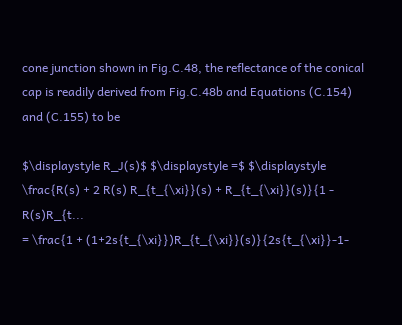cone junction shown in Fig.C.48, the reflectance of the conical cap is readily derived from Fig.C.48b and Equations (C.154) and (C.155) to be

$\displaystyle R_J(s)$ $\displaystyle =$ $\displaystyle \frac{R(s) + 2 R(s) R_{t_{\xi}}(s) + R_{t_{\xi}}(s)}{1 - R(s)R_{t...
= \frac{1 + (1+2s{t_{\xi}})R_{t_{\xi}}(s)}{2s{t_{\xi}}-1-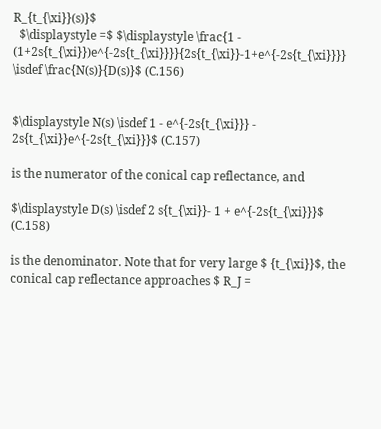R_{t_{\xi}}(s)}$
  $\displaystyle =$ $\displaystyle \frac{1 - (1+2s{t_{\xi}})e^{-2s{t_{\xi}}}}{2s{t_{\xi}}-1+e^{-2s{t_{\xi}}}}
\isdef \frac{N(s)}{D(s)}$ (C.156)


$\displaystyle N(s) \isdef 1 - e^{-2s{t_{\xi}}} - 2s{t_{\xi}}e^{-2s{t_{\xi}}}$ (C.157)

is the numerator of the conical cap reflectance, and

$\displaystyle D(s) \isdef 2 s{t_{\xi}}- 1 + e^{-2s{t_{\xi}}}$ (C.158)

is the denominator. Note that for very large $ {t_{\xi}}$, the conical cap reflectance approaches $ R_J =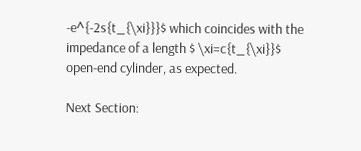-e^{-2s{t_{\xi}}}$ which coincides with the impedance of a length $ \xi=c{t_{\xi}}$ open-end cylinder, as expected.

Next Section: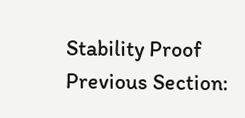Stability Proof
Previous Section: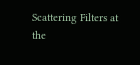Scattering Filters at the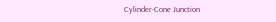Cylinder-Cone Junction